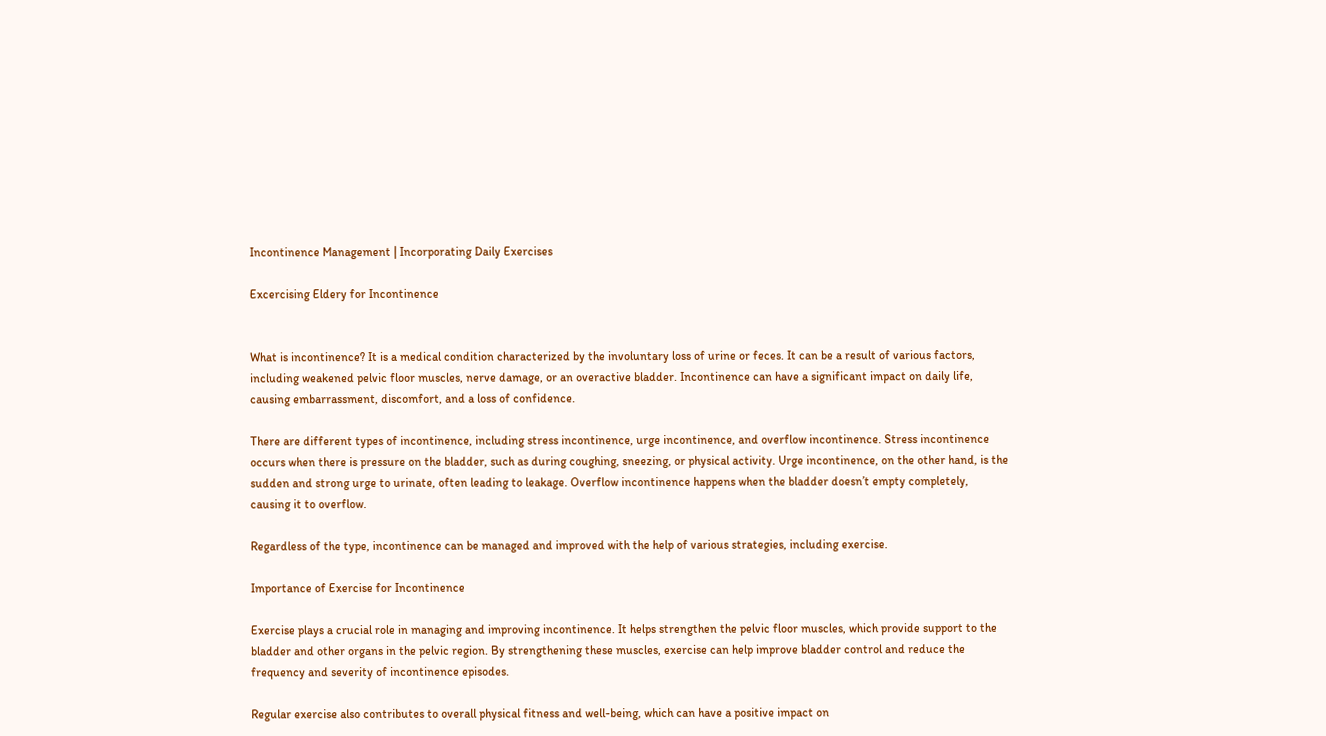Incontinence Management | Incorporating Daily Exercises

Excercising Eldery for Incontinence


What is incontinence? It is a medical condition characterized by the involuntary loss of urine or feces. It can be a result of various factors, including weakened pelvic floor muscles, nerve damage, or an overactive bladder. Incontinence can have a significant impact on daily life, causing embarrassment, discomfort, and a loss of confidence.

There are different types of incontinence, including stress incontinence, urge incontinence, and overflow incontinence. Stress incontinence occurs when there is pressure on the bladder, such as during coughing, sneezing, or physical activity. Urge incontinence, on the other hand, is the sudden and strong urge to urinate, often leading to leakage. Overflow incontinence happens when the bladder doesn’t empty completely, causing it to overflow.

Regardless of the type, incontinence can be managed and improved with the help of various strategies, including exercise.

Importance of Exercise for Incontinence

Exercise plays a crucial role in managing and improving incontinence. It helps strengthen the pelvic floor muscles, which provide support to the bladder and other organs in the pelvic region. By strengthening these muscles, exercise can help improve bladder control and reduce the frequency and severity of incontinence episodes.

Regular exercise also contributes to overall physical fitness and well-being, which can have a positive impact on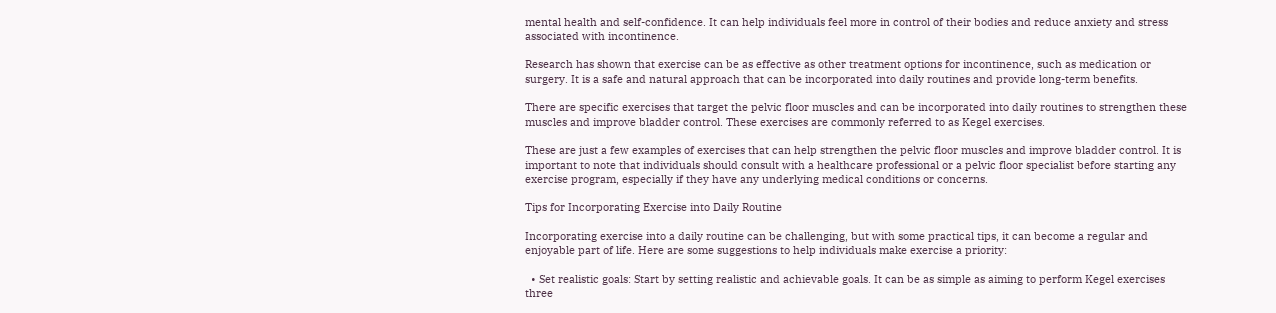mental health and self-confidence. It can help individuals feel more in control of their bodies and reduce anxiety and stress associated with incontinence.

Research has shown that exercise can be as effective as other treatment options for incontinence, such as medication or surgery. It is a safe and natural approach that can be incorporated into daily routines and provide long-term benefits.

There are specific exercises that target the pelvic floor muscles and can be incorporated into daily routines to strengthen these muscles and improve bladder control. These exercises are commonly referred to as Kegel exercises.

These are just a few examples of exercises that can help strengthen the pelvic floor muscles and improve bladder control. It is important to note that individuals should consult with a healthcare professional or a pelvic floor specialist before starting any exercise program, especially if they have any underlying medical conditions or concerns.

Tips for Incorporating Exercise into Daily Routine

Incorporating exercise into a daily routine can be challenging, but with some practical tips, it can become a regular and enjoyable part of life. Here are some suggestions to help individuals make exercise a priority:

  • Set realistic goals: Start by setting realistic and achievable goals. It can be as simple as aiming to perform Kegel exercises three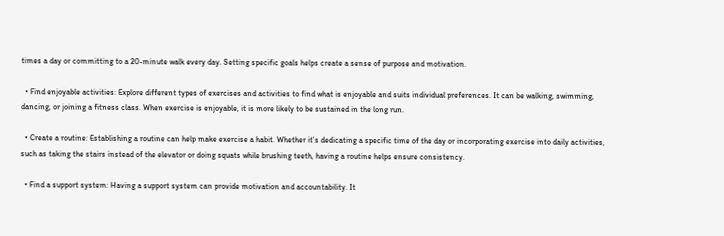times a day or committing to a 20-minute walk every day. Setting specific goals helps create a sense of purpose and motivation.

  • Find enjoyable activities: Explore different types of exercises and activities to find what is enjoyable and suits individual preferences. It can be walking, swimming, dancing, or joining a fitness class. When exercise is enjoyable, it is more likely to be sustained in the long run.

  • Create a routine: Establishing a routine can help make exercise a habit. Whether it’s dedicating a specific time of the day or incorporating exercise into daily activities, such as taking the stairs instead of the elevator or doing squats while brushing teeth, having a routine helps ensure consistency.

  • Find a support system: Having a support system can provide motivation and accountability. It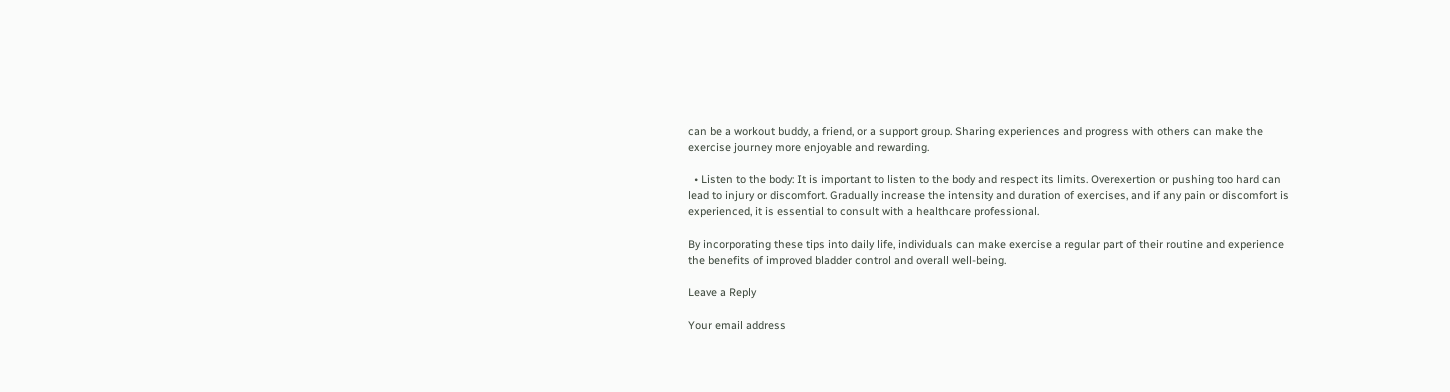can be a workout buddy, a friend, or a support group. Sharing experiences and progress with others can make the exercise journey more enjoyable and rewarding.

  • Listen to the body: It is important to listen to the body and respect its limits. Overexertion or pushing too hard can lead to injury or discomfort. Gradually increase the intensity and duration of exercises, and if any pain or discomfort is experienced, it is essential to consult with a healthcare professional.

By incorporating these tips into daily life, individuals can make exercise a regular part of their routine and experience the benefits of improved bladder control and overall well-being.

Leave a Reply

Your email address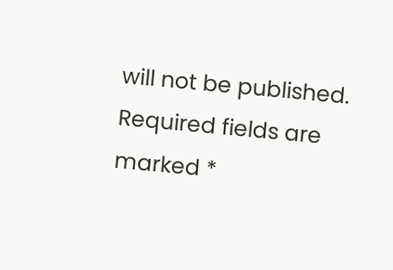will not be published. Required fields are marked *